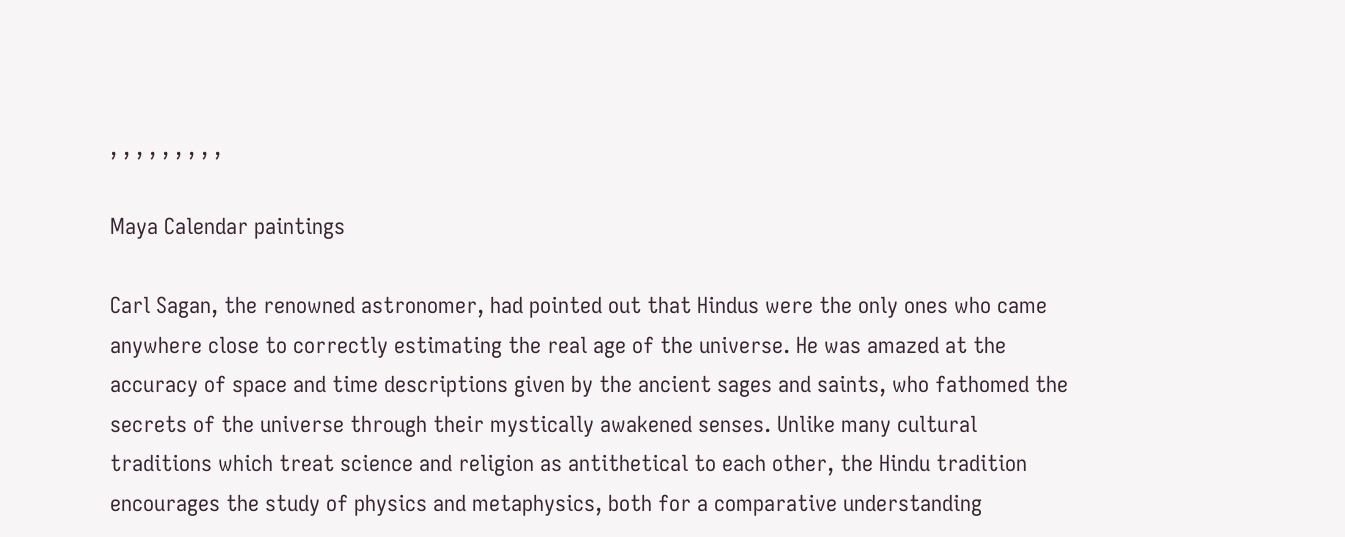, , , , , , , , ,

Maya Calendar paintings

Carl Sagan, the renowned astronomer, had pointed out that Hindus were the only ones who came anywhere close to correctly estimating the real age of the universe. He was amazed at the accuracy of space and time descriptions given by the ancient sages and saints, who fathomed the secrets of the universe through their mystically awakened senses. Unlike many cultural traditions which treat science and religion as antithetical to each other, the Hindu tradition encourages the study of physics and metaphysics, both for a comparative understanding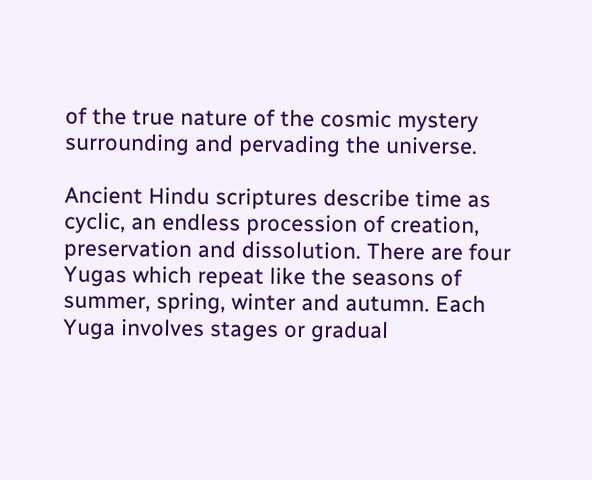of the true nature of the cosmic mystery surrounding and pervading the universe.

Ancient Hindu scriptures describe time as cyclic, an endless procession of creation, preservation and dissolution. There are four Yugas which repeat like the seasons of summer, spring, winter and autumn. Each Yuga involves stages or gradual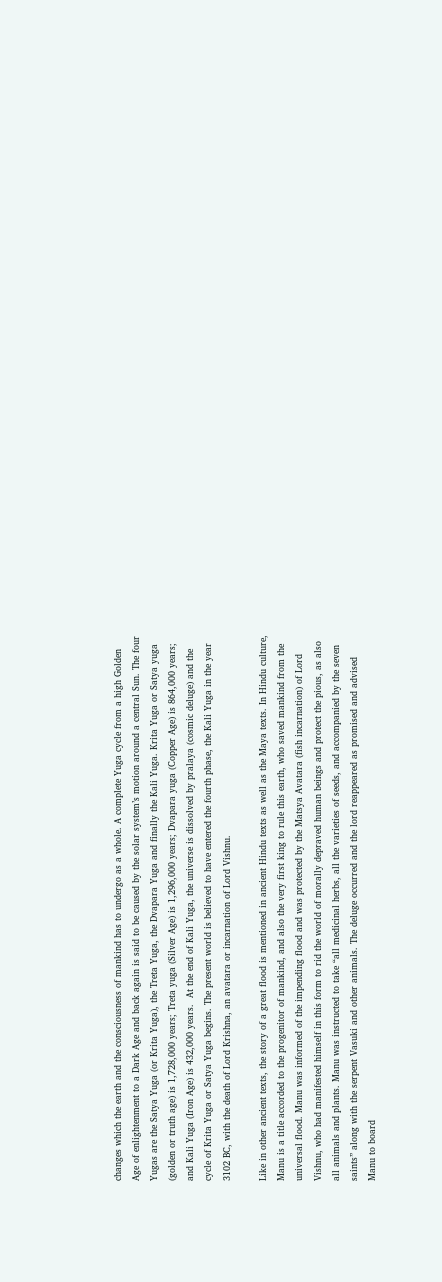changes which the earth and the consciousness of mankind has to undergo as a whole. A complete Yuga cycle from a high Golden Age of enlightenment to a Dark Age and back again is said to be caused by the solar system’s motion around a central Sun. The four Yugas are the Satya Yuga (or Krita Yuga), the Treta Yuga, the Dvapara Yuga and finally the Kali Yuga. Krita Yuga or Satya yuga (golden or truth age) is 1,728,000 years; Treta yuga (Silver Age) is 1,296,000 years; Dvapara yuga (Copper Age) is 864,000 years; and Kali Yuga (Iron Age) is 432,000 years.  At the end of Kali Yuga, the universe is dissolved by pralaya (cosmic deluge) and the cycle of Krita Yuga or Satya Yuga begins. The present world is believed to have entered the fourth phase, the Kali Yuga in the year 3102 BC, with the death of Lord Krishna, an avatara or incarnation of Lord Vishnu.

Like in other ancient texts, the story of a great flood is mentioned in ancient Hindu texts as well as the Maya texts. In Hindu culture, Manu is a title accorded to the progenitor of mankind, and also the very first king to rule this earth, who saved mankind from the universal flood. Manu was informed of the impending flood and was protected by the Matsya Avatara (fish incarnation) of Lord Vishnu, who had manifested himself in this form to rid the world of morally depraved human beings and protect the pious, as also all animals and plants. Manu was instructed to take “all medicinal herbs, all the varieties of seeds, and accompanied by the seven saints” along with the serpent Vasuki and other animals. The deluge occurred and the lord reappeared as promised and advised Manu to board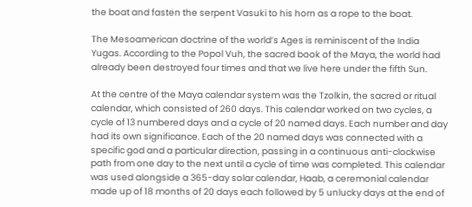the boat and fasten the serpent Vasuki to his horn as a rope to the boat.

The Mesoamerican doctrine of the world’s Ages is reminiscent of the India Yugas. According to the Popol Vuh, the sacred book of the Maya, the world had already been destroyed four times and that we live here under the fifth Sun.

At the centre of the Maya calendar system was the Tzolkin, the sacred or ritual calendar, which consisted of 260 days. This calendar worked on two cycles, a cycle of 13 numbered days and a cycle of 20 named days. Each number and day had its own significance. Each of the 20 named days was connected with a specific god and a particular direction, passing in a continuous anti-clockwise path from one day to the next until a cycle of time was completed. This calendar was used alongside a 365-day solar calendar, Haab, a ceremonial calendar made up of 18 months of 20 days each followed by 5 unlucky days at the end of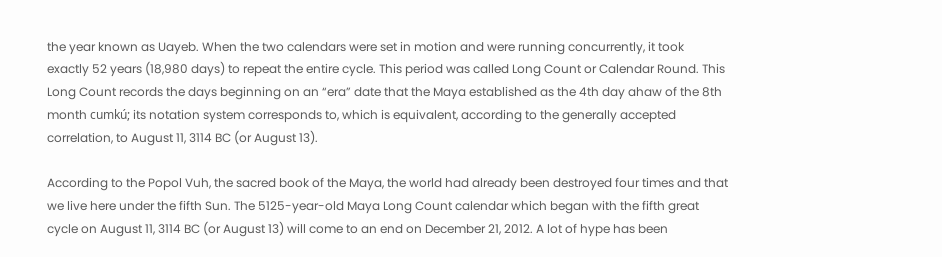the year known as Uayeb. When the two calendars were set in motion and were running concurrently, it took exactly 52 years (18,980 days) to repeat the entire cycle. This period was called Long Count or Calendar Round. This Long Count records the days beginning on an “era” date that the Maya established as the 4th day ahaw of the 8th month cumkú; its notation system corresponds to, which is equivalent, according to the generally accepted correlation, to August 11, 3114 BC (or August 13).

According to the Popol Vuh, the sacred book of the Maya, the world had already been destroyed four times and that we live here under the fifth Sun. The 5125-year-old Maya Long Count calendar which began with the fifth great cycle on August 11, 3114 BC (or August 13) will come to an end on December 21, 2012. A lot of hype has been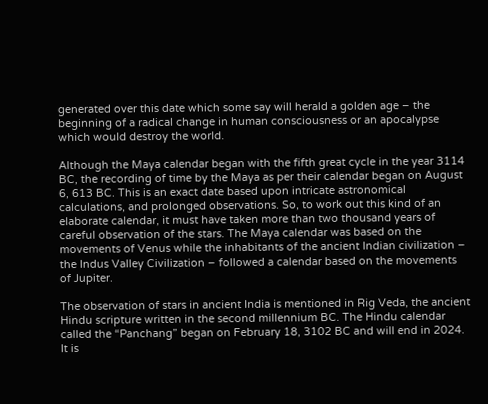generated over this date which some say will herald a golden age – the beginning of a radical change in human consciousness or an apocalypse which would destroy the world.

Although the Maya calendar began with the fifth great cycle in the year 3114 BC, the recording of time by the Maya as per their calendar began on August 6, 613 BC. This is an exact date based upon intricate astronomical calculations, and prolonged observations. So, to work out this kind of an elaborate calendar, it must have taken more than two thousand years of careful observation of the stars. The Maya calendar was based on the movements of Venus while the inhabitants of the ancient Indian civilization – the Indus Valley Civilization – followed a calendar based on the movements of Jupiter.

The observation of stars in ancient India is mentioned in Rig Veda, the ancient Hindu scripture written in the second millennium BC. The Hindu calendar called the “Panchang” began on February 18, 3102 BC and will end in 2024. It is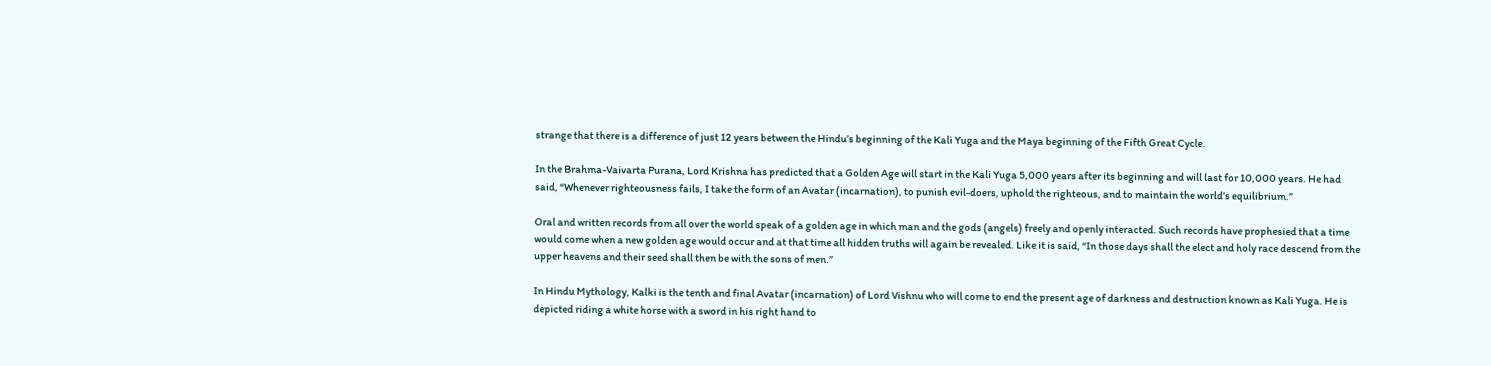strange that there is a difference of just 12 years between the Hindu’s beginning of the Kali Yuga and the Maya beginning of the Fifth Great Cycle.

In the Brahma-Vaivarta Purana, Lord Krishna has predicted that a Golden Age will start in the Kali Yuga 5,000 years after its beginning and will last for 10,000 years. He had said, “Whenever righteousness fails, I take the form of an Avatar (incarnation), to punish evil-doers, uphold the righteous, and to maintain the world’s equilibrium.”

Oral and written records from all over the world speak of a golden age in which man and the gods (angels) freely and openly interacted. Such records have prophesied that a time would come when a new golden age would occur and at that time all hidden truths will again be revealed. Like it is said, “In those days shall the elect and holy race descend from the upper heavens and their seed shall then be with the sons of men.”

In Hindu Mythology, Kalki is the tenth and final Avatar (incarnation) of Lord Vishnu who will come to end the present age of darkness and destruction known as Kali Yuga. He is depicted riding a white horse with a sword in his right hand to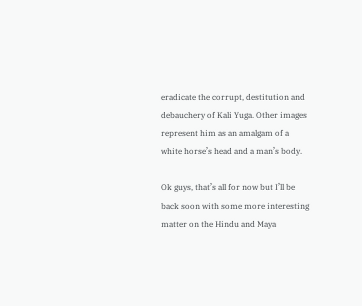eradicate the corrupt, destitution and debauchery of Kali Yuga. Other images represent him as an amalgam of a white horse’s head and a man’s body.

Ok guys, that’s all for now but I’ll be back soon with some more interesting matter on the Hindu and Maya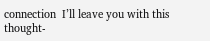connection  I’ll leave you with this thought-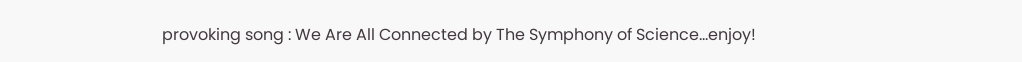provoking song : We Are All Connected by The Symphony of Science…enjoy!